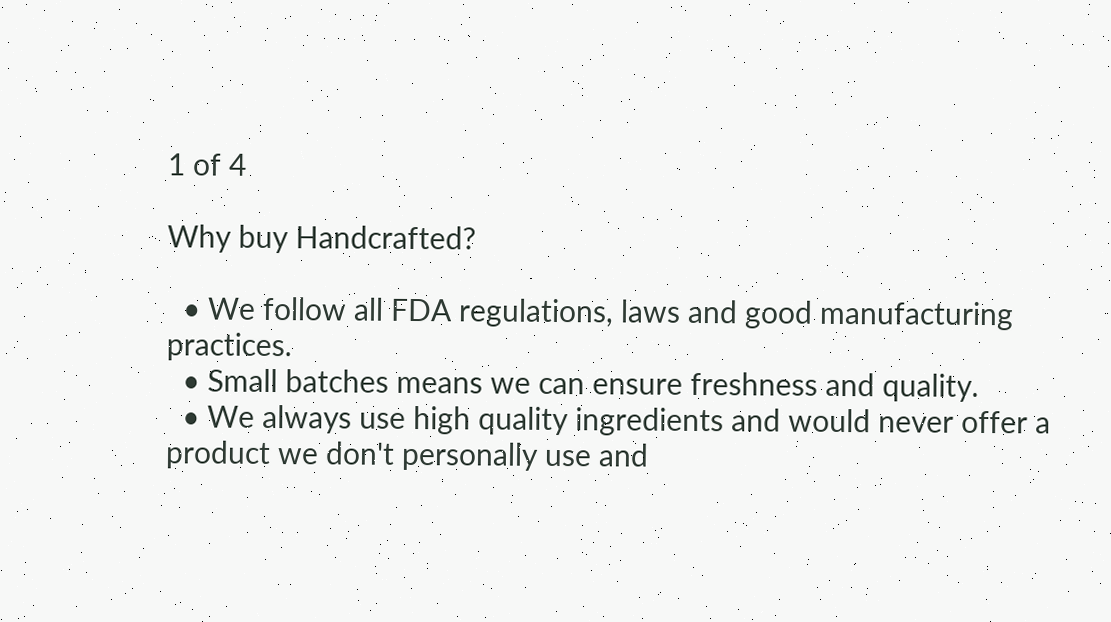1 of 4

Why buy Handcrafted?

  • We follow all FDA regulations, laws and good manufacturing practices.
  • Small batches means we can ensure freshness and quality.
  • We always use high quality ingredients and would never offer a product we don't personally use and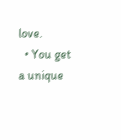love.
  • You get a unique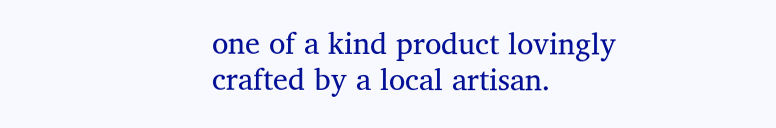one of a kind product lovingly crafted by a local artisan.